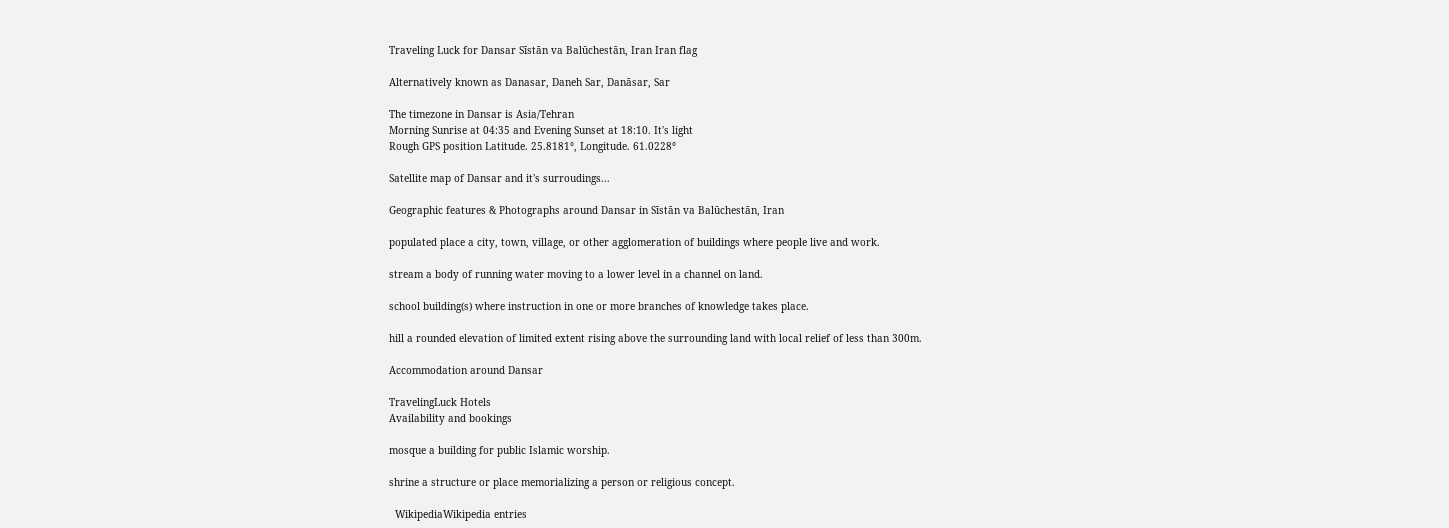Traveling Luck for Dansar Sīstān va Balūchestān, Iran Iran flag

Alternatively known as Danasar, Daneh Sar, Danāsar, Sar

The timezone in Dansar is Asia/Tehran
Morning Sunrise at 04:35 and Evening Sunset at 18:10. It's light
Rough GPS position Latitude. 25.8181°, Longitude. 61.0228°

Satellite map of Dansar and it's surroudings...

Geographic features & Photographs around Dansar in Sīstān va Balūchestān, Iran

populated place a city, town, village, or other agglomeration of buildings where people live and work.

stream a body of running water moving to a lower level in a channel on land.

school building(s) where instruction in one or more branches of knowledge takes place.

hill a rounded elevation of limited extent rising above the surrounding land with local relief of less than 300m.

Accommodation around Dansar

TravelingLuck Hotels
Availability and bookings

mosque a building for public Islamic worship.

shrine a structure or place memorializing a person or religious concept.

  WikipediaWikipedia entries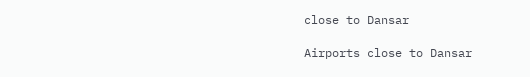close to Dansar

Airports close to Dansar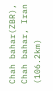Chah bahar(ZBR), Chah bahar, Iran (106.2km)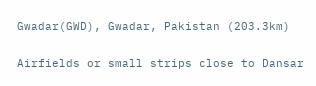Gwadar(GWD), Gwadar, Pakistan (203.3km)

Airfields or small strips close to Dansar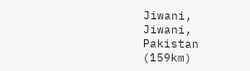Jiwani, Jiwani, Pakistan (159km)